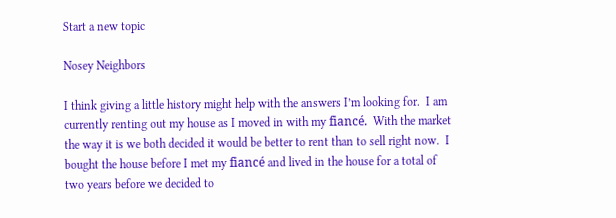Start a new topic

Nosey Neighbors

I think giving a little history might help with the answers I’m looking for.  I am currently renting out my house as I moved in with my fiancé.  With the market the way it is we both decided it would be better to rent than to sell right now.  I bought the house before I met my fiancé and lived in the house for a total of two years before we decided to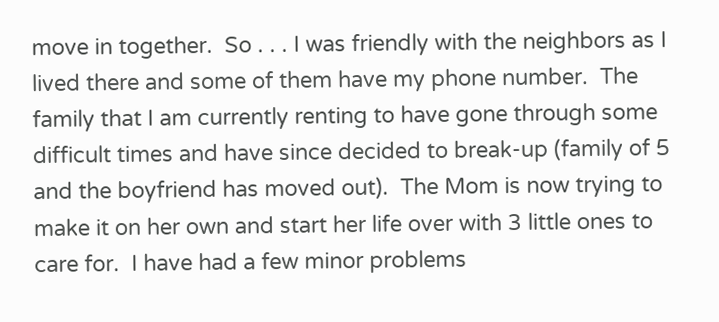move in together.  So . . . I was friendly with the neighbors as I lived there and some of them have my phone number.  The family that I am currently renting to have gone through some difficult times and have since decided to break-up (family of 5 and the boyfriend has moved out).  The Mom is now trying to make it on her own and start her life over with 3 little ones to care for.  I have had a few minor problems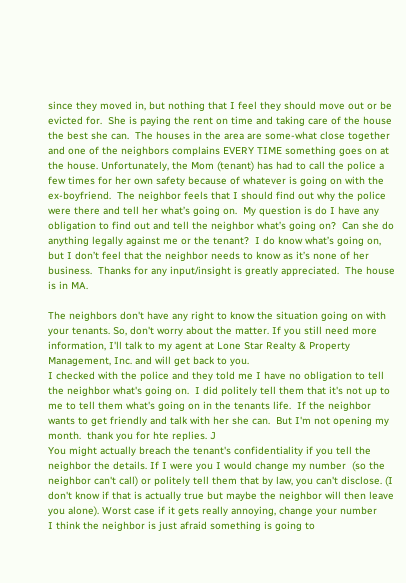since they moved in, but nothing that I feel they should move out or be evicted for.  She is paying the rent on time and taking care of the house the best she can.  The houses in the area are some-what close together and one of the neighbors complains EVERY TIME something goes on at the house. Unfortunately, the Mom (tenant) has had to call the police a few times for her own safety because of whatever is going on with the ex-boyfriend.  The neighbor feels that I should find out why the police were there and tell her what’s going on.  My question is do I have any obligation to find out and tell the neighbor what’s going on?  Can she do anything legally against me or the tenant?  I do know what’s going on, but I don’t feel that the neighbor needs to know as it’s none of her business.  Thanks for any input/insight is greatly appreciated.  The house is in MA.

The neighbors don't have any right to know the situation going on with your tenants. So, don't worry about the matter. If you still need more information, I'll talk to my agent at Lone Star Realty & Property Management, Inc. and will get back to you.
I checked with the police and they told me I have no obligation to tell the neighbor what's going on.  I did politely tell them that it's not up to me to tell them what's going on in the tenants life.  If the neighbor wants to get friendly and talk with her she can.  But I'm not opening my month.  thank you for hte replies. J
You might actually breach the tenant's confidentiality if you tell the neighbor the details. If I were you I would change my number  (so the neighbor can't call) or politely tell them that by law, you can't disclose. (I don't know if that is actually true but maybe the neighbor will then leave you alone). Worst case if it gets really annoying, change your number
I think the neighbor is just afraid something is going to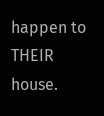happen to THEIR house.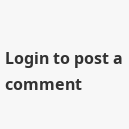Login to post a comment